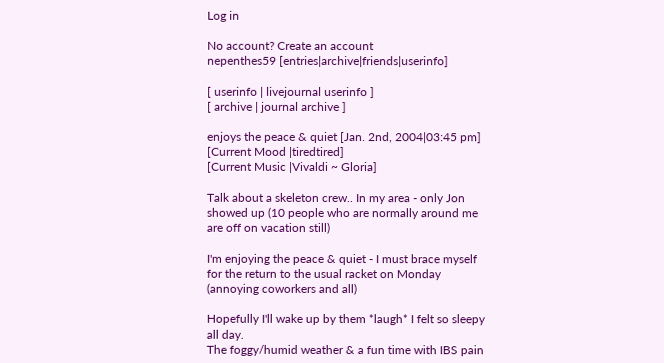Log in

No account? Create an account
nepenthes59 [entries|archive|friends|userinfo]

[ userinfo | livejournal userinfo ]
[ archive | journal archive ]

enjoys the peace & quiet [Jan. 2nd, 2004|03:45 pm]
[Current Mood |tiredtired]
[Current Music |Vivaldi ~ Gloria]

Talk about a skeleton crew.. In my area - only Jon showed up (10 people who are normally around me are off on vacation still)

I'm enjoying the peace & quiet - I must brace myself for the return to the usual racket on Monday (annoying coworkers and all)

Hopefully I'll wake up by them *laugh* I felt so sleepy all day.
The foggy/humid weather & a fun time with IBS pain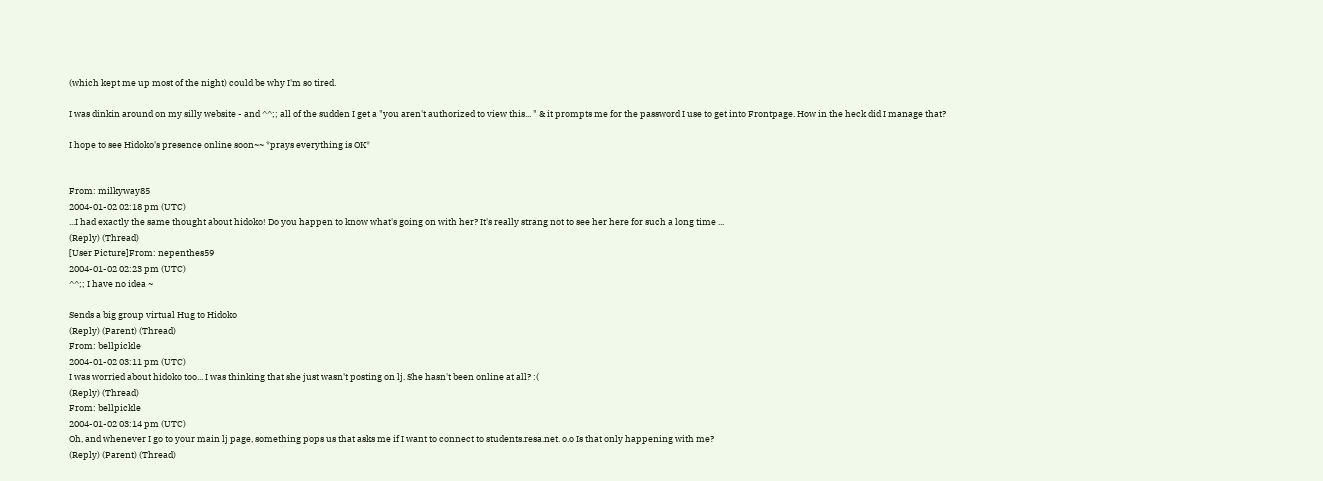(which kept me up most of the night) could be why I'm so tired.

I was dinkin around on my silly website - and ^^;; all of the sudden I get a "you aren't authorized to view this... " & it prompts me for the password I use to get into Frontpage. How in the heck did I manage that?

I hope to see Hidoko's presence online soon~~ *prays everything is OK*


From: milkyway85
2004-01-02 02:18 pm (UTC)
...I had exactly the same thought about hidoko! Do you happen to know what's going on with her? It's really strang not to see her here for such a long time ...
(Reply) (Thread)
[User Picture]From: nepenthes59
2004-01-02 02:23 pm (UTC)
^^;; I have no idea ~

Sends a big group virtual Hug to Hidoko
(Reply) (Parent) (Thread)
From: bellpickle
2004-01-02 03:11 pm (UTC)
I was worried about hidoko too... I was thinking that she just wasn't posting on lj. She hasn't been online at all? :(
(Reply) (Thread)
From: bellpickle
2004-01-02 03:14 pm (UTC)
Oh, and whenever I go to your main lj page, something pops us that asks me if I want to connect to students.resa.net. o.o Is that only happening with me?
(Reply) (Parent) (Thread)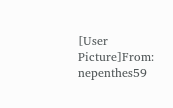[User Picture]From: nepenthes59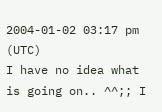2004-01-02 03:17 pm (UTC)
I have no idea what is going on.. ^^;; I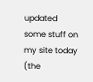updated some stuff on my site today (the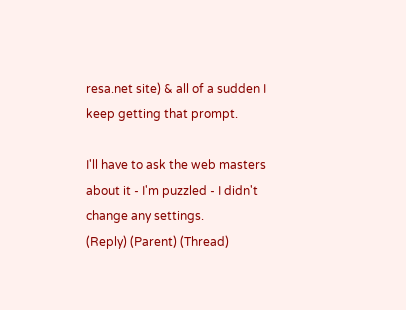resa.net site) & all of a sudden I keep getting that prompt.

I'll have to ask the web masters about it - I'm puzzled - I didn't change any settings.
(Reply) (Parent) (Thread)